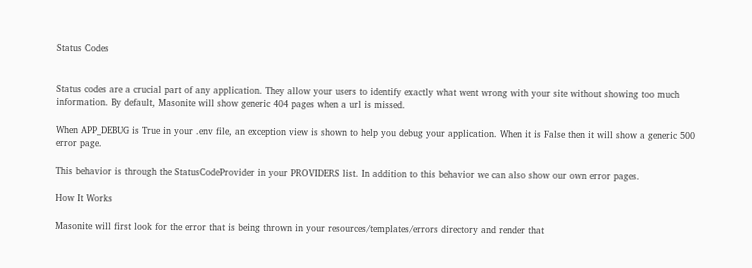Status Codes


Status codes are a crucial part of any application. They allow your users to identify exactly what went wrong with your site without showing too much information. By default, Masonite will show generic 404 pages when a url is missed.

When APP_DEBUG is True in your .env file, an exception view is shown to help you debug your application. When it is False then it will show a generic 500 error page.

This behavior is through the StatusCodeProvider in your PROVIDERS list. In addition to this behavior we can also show our own error pages.

How It Works

Masonite will first look for the error that is being thrown in your resources/templates/errors directory and render that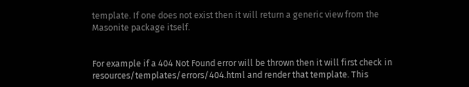template. If one does not exist then it will return a generic view from the Masonite package itself.


For example if a 404 Not Found error will be thrown then it will first check in resources/templates/errors/404.html and render that template. This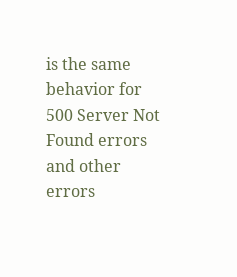is the same behavior for 500 Server Not Found errors and other errors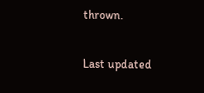thrown.

Last updated